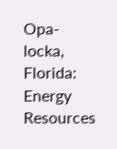Opa-locka, Florida: Energy Resources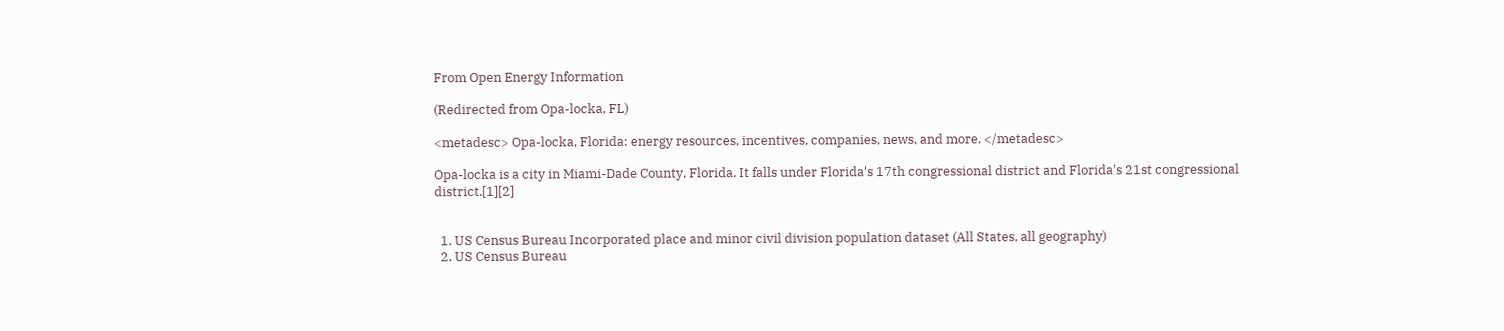From Open Energy Information

(Redirected from Opa-locka, FL)

<metadesc> Opa-locka, Florida: energy resources, incentives, companies, news, and more. </metadesc>

Opa-locka is a city in Miami-Dade County, Florida. It falls under Florida's 17th congressional district and Florida's 21st congressional district.[1][2]


  1. US Census Bureau Incorporated place and minor civil division population dataset (All States, all geography)
  2. US Census Bureau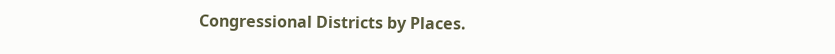Congressional Districts by Places.